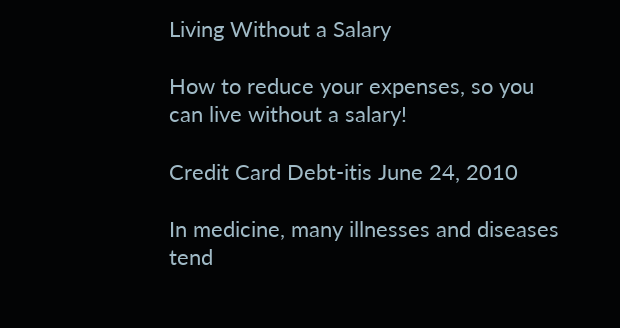Living Without a Salary

How to reduce your expenses, so you can live without a salary!

Credit Card Debt-itis June 24, 2010

In medicine, many illnesses and diseases tend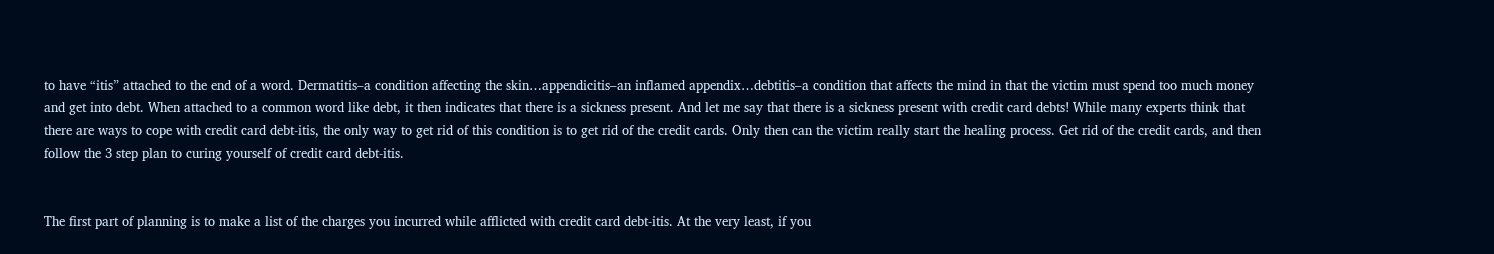to have “itis” attached to the end of a word. Dermatitis–a condition affecting the skin…appendicitis–an inflamed appendix…debtitis–a condition that affects the mind in that the victim must spend too much money and get into debt. When attached to a common word like debt, it then indicates that there is a sickness present. And let me say that there is a sickness present with credit card debts! While many experts think that there are ways to cope with credit card debt-itis, the only way to get rid of this condition is to get rid of the credit cards. Only then can the victim really start the healing process. Get rid of the credit cards, and then follow the 3 step plan to curing yourself of credit card debt-itis.


The first part of planning is to make a list of the charges you incurred while afflicted with credit card debt-itis. At the very least, if you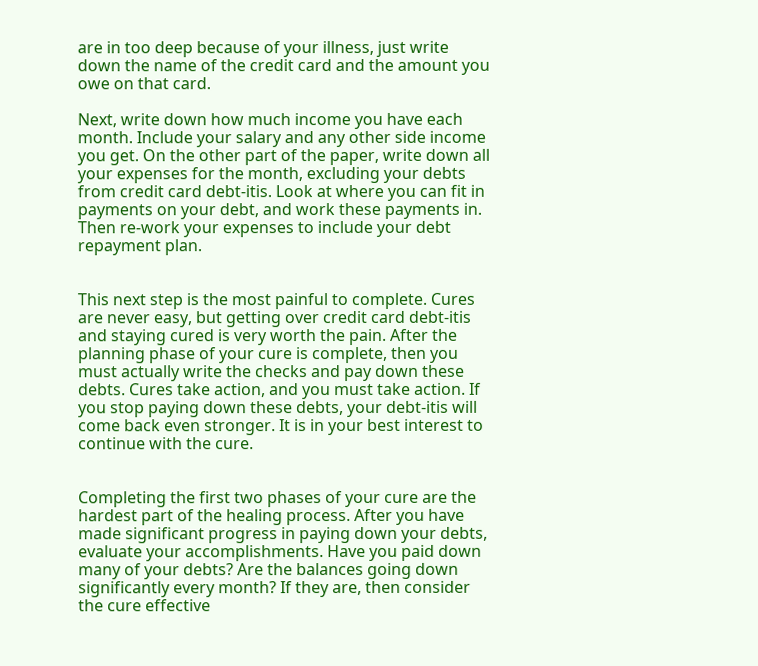are in too deep because of your illness, just write down the name of the credit card and the amount you owe on that card.

Next, write down how much income you have each month. Include your salary and any other side income you get. On the other part of the paper, write down all your expenses for the month, excluding your debts from credit card debt-itis. Look at where you can fit in payments on your debt, and work these payments in. Then re-work your expenses to include your debt repayment plan.


This next step is the most painful to complete. Cures are never easy, but getting over credit card debt-itis and staying cured is very worth the pain. After the planning phase of your cure is complete, then you must actually write the checks and pay down these debts. Cures take action, and you must take action. If you stop paying down these debts, your debt-itis will come back even stronger. It is in your best interest to continue with the cure.


Completing the first two phases of your cure are the hardest part of the healing process. After you have made significant progress in paying down your debts, evaluate your accomplishments. Have you paid down many of your debts? Are the balances going down significantly every month? If they are, then consider the cure effective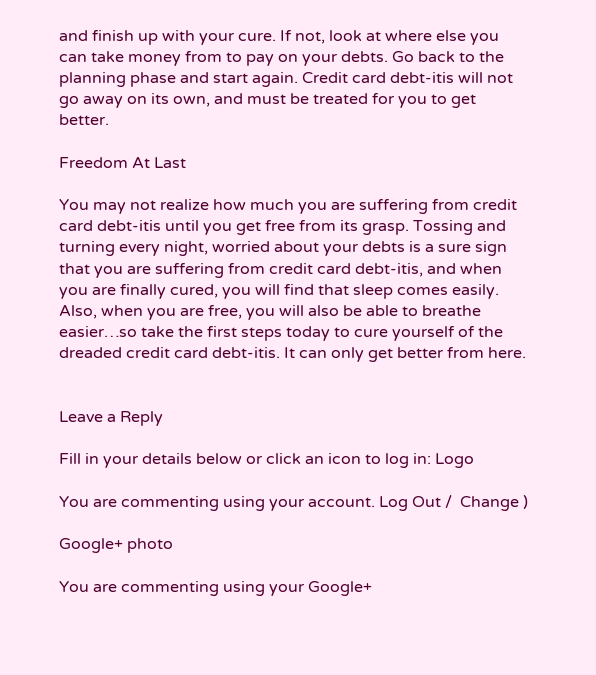and finish up with your cure. If not, look at where else you can take money from to pay on your debts. Go back to the planning phase and start again. Credit card debt-itis will not go away on its own, and must be treated for you to get better.

Freedom At Last

You may not realize how much you are suffering from credit card debt-itis until you get free from its grasp. Tossing and turning every night, worried about your debts is a sure sign that you are suffering from credit card debt-itis, and when you are finally cured, you will find that sleep comes easily. Also, when you are free, you will also be able to breathe easier…so take the first steps today to cure yourself of the dreaded credit card debt-itis. It can only get better from here.


Leave a Reply

Fill in your details below or click an icon to log in: Logo

You are commenting using your account. Log Out /  Change )

Google+ photo

You are commenting using your Google+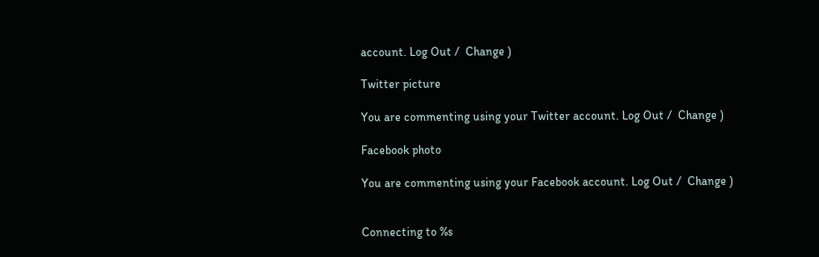account. Log Out /  Change )

Twitter picture

You are commenting using your Twitter account. Log Out /  Change )

Facebook photo

You are commenting using your Facebook account. Log Out /  Change )


Connecting to %s